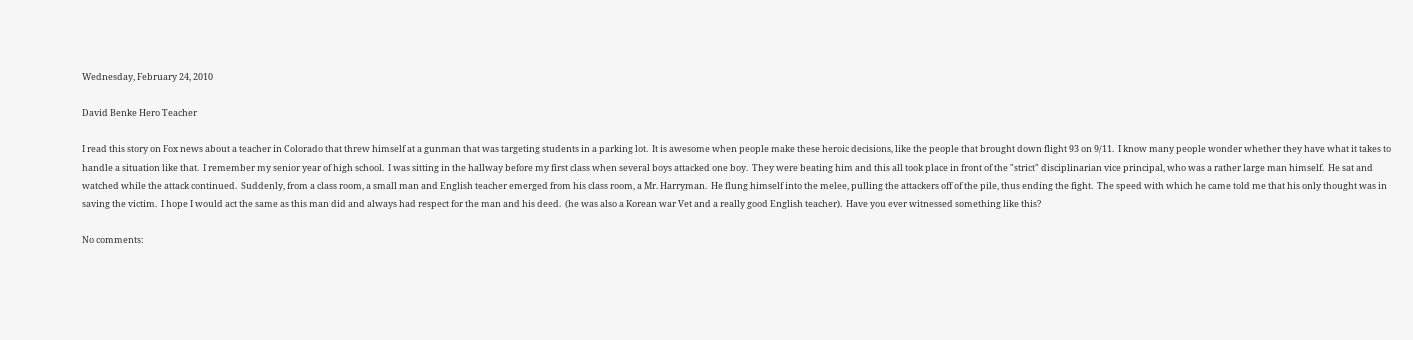Wednesday, February 24, 2010

David Benke Hero Teacher

I read this story on Fox news about a teacher in Colorado that threw himself at a gunman that was targeting students in a parking lot.  It is awesome when people make these heroic decisions, like the people that brought down flight 93 on 9/11.  I know many people wonder whether they have what it takes to handle a situation like that.  I remember my senior year of high school.  I was sitting in the hallway before my first class when several boys attacked one boy.  They were beating him and this all took place in front of the "strict" disciplinarian vice principal, who was a rather large man himself.  He sat and watched while the attack continued.  Suddenly, from a class room, a small man and English teacher emerged from his class room, a Mr. Harryman.  He flung himself into the melee, pulling the attackers off of the pile, thus ending the fight.  The speed with which he came told me that his only thought was in saving the victim.  I hope I would act the same as this man did and always had respect for the man and his deed.  (he was also a Korean war Vet and a really good English teacher).  Have you ever witnessed something like this?

No comments: